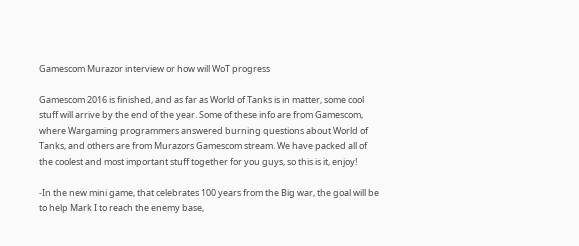Gamescom Murazor interview or how will WoT progress

Gamescom 2016 is finished, and as far as World of Tanks is in matter, some cool stuff will arrive by the end of the year. Some of these info are from Gamescom, where Wargaming programmers answered burning questions about World of Tanks, and others are from Murazors Gamescom stream. We have packed all of the coolest and most important stuff together for you guys, so this is it, enjoy!

-In the new mini game, that celebrates 100 years from the Big war, the goal will be to help Mark I to reach the enemy base,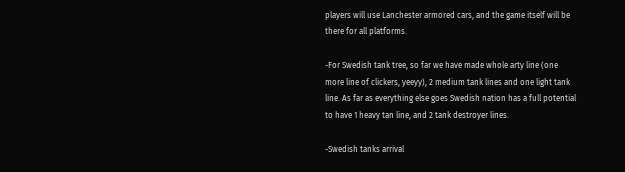players will use Lanchester armored cars, and the game itself will be there for all platforms.

-For Swedish tank tree, so far we have made whole arty line (one more line of clickers, yeeyy), 2 medium tank lines and one light tank line. As far as everything else goes Swedish nation has a full potential to have 1 heavy tan line, and 2 tank destroyer lines.

-Swedish tanks arrival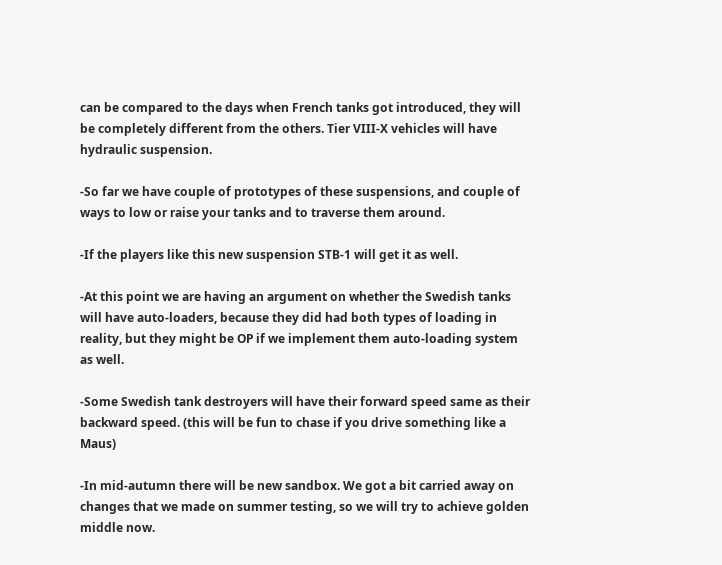can be compared to the days when French tanks got introduced, they will be completely different from the others. Tier VIII-X vehicles will have hydraulic suspension.

-So far we have couple of prototypes of these suspensions, and couple of ways to low or raise your tanks and to traverse them around.

-If the players like this new suspension STB-1 will get it as well.

-At this point we are having an argument on whether the Swedish tanks will have auto-loaders, because they did had both types of loading in reality, but they might be OP if we implement them auto-loading system as well.

-Some Swedish tank destroyers will have their forward speed same as their backward speed. (this will be fun to chase if you drive something like a Maus)

-In mid-autumn there will be new sandbox. We got a bit carried away on changes that we made on summer testing, so we will try to achieve golden middle now.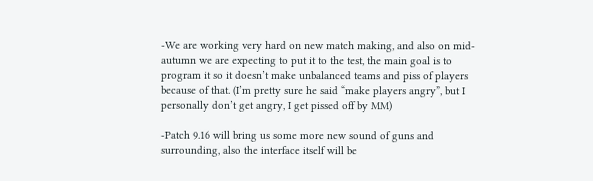-We are working very hard on new match making, and also on mid-autumn we are expecting to put it to the test, the main goal is to program it so it doesn’t make unbalanced teams and piss of players because of that. (I’m pretty sure he said “make players angry”, but I personally don’t get angry, I get pissed off by MM)

-Patch 9.16 will bring us some more new sound of guns and surrounding, also the interface itself will be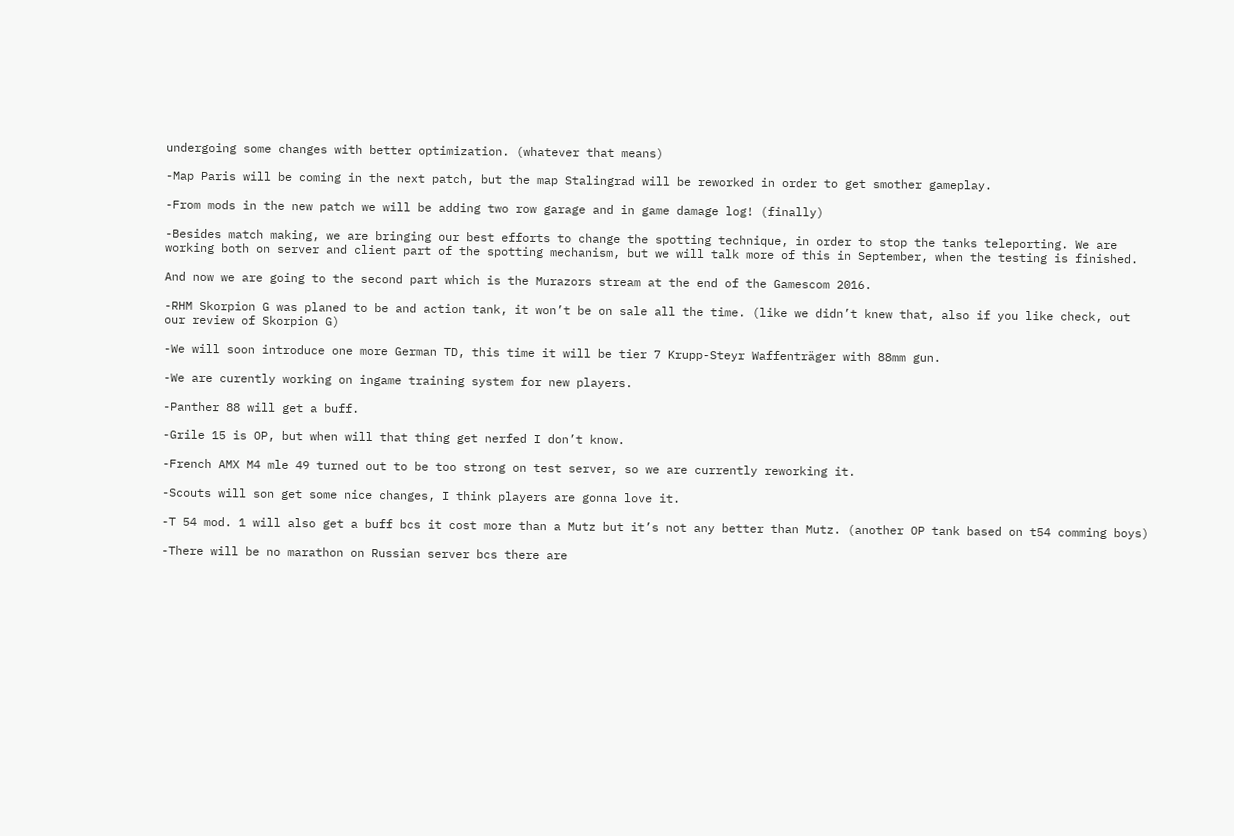undergoing some changes with better optimization. (whatever that means)

-Map Paris will be coming in the next patch, but the map Stalingrad will be reworked in order to get smother gameplay.

-From mods in the new patch we will be adding two row garage and in game damage log! (finally)

-Besides match making, we are bringing our best efforts to change the spotting technique, in order to stop the tanks teleporting. We are working both on server and client part of the spotting mechanism, but we will talk more of this in September, when the testing is finished.

And now we are going to the second part which is the Murazors stream at the end of the Gamescom 2016.

-RHM Skorpion G was planed to be and action tank, it won’t be on sale all the time. (like we didn’t knew that, also if you like check, out our review of Skorpion G)

-We will soon introduce one more German TD, this time it will be tier 7 Krupp-Steyr Waffenträger with 88mm gun.

-We are curently working on ingame training system for new players.

-Panther 88 will get a buff.

-Grile 15 is OP, but when will that thing get nerfed I don’t know.

-French AMX M4 mle 49 turned out to be too strong on test server, so we are currently reworking it.

-Scouts will son get some nice changes, I think players are gonna love it.

-T 54 mod. 1 will also get a buff bcs it cost more than a Mutz but it’s not any better than Mutz. (another OP tank based on t54 comming boys)

-There will be no marathon on Russian server bcs there are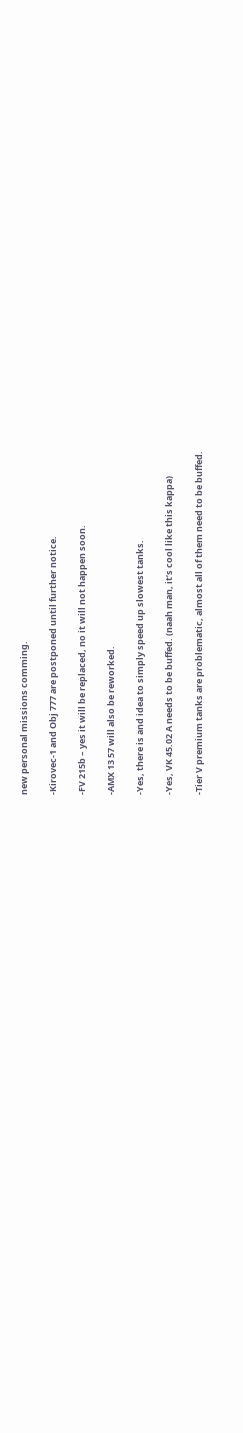new personal missions comming.

-Kirovec-1 and Obj 777 are postponed until further notice.

-FV 215b – yes it will be replaced, no it will not happen soon.

-AMX 13 57 will also be reworked.

-Yes, there is and idea to simply speed up slowest tanks.

-Yes, VK 45.02 A needs to be buffed. (naah man, it’s cool like this kappa)

-Tier V premium tanks are problematic, almost all of them need to be buffed.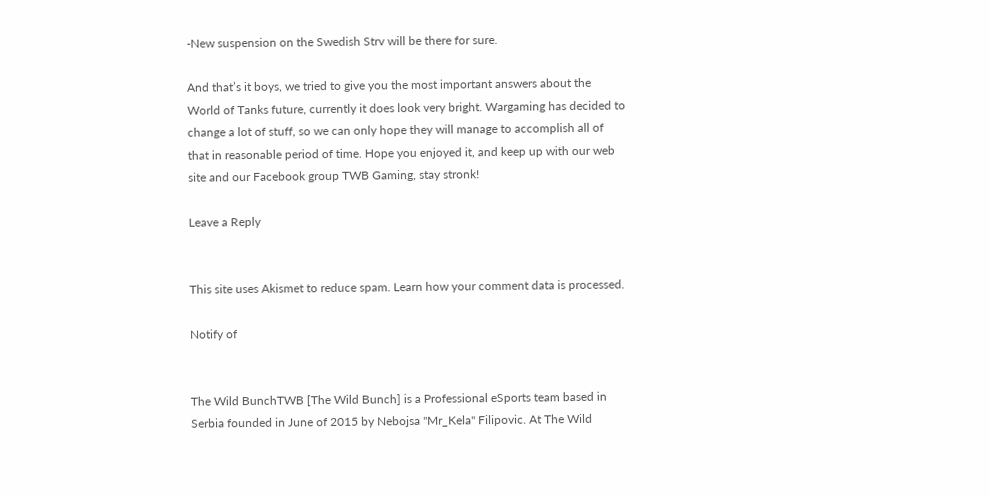-New suspension on the Swedish Strv will be there for sure.

And that’s it boys, we tried to give you the most important answers about the World of Tanks future, currently it does look very bright. Wargaming has decided to change a lot of stuff, so we can only hope they will manage to accomplish all of that in reasonable period of time. Hope you enjoyed it, and keep up with our web site and our Facebook group TWB Gaming, stay stronk!

Leave a Reply


This site uses Akismet to reduce spam. Learn how your comment data is processed.

Notify of


The Wild BunchTWB [The Wild Bunch] is a Professional eSports team based in Serbia founded in June of 2015 by Nebojsa "Mr_Kela" Filipovic. At The Wild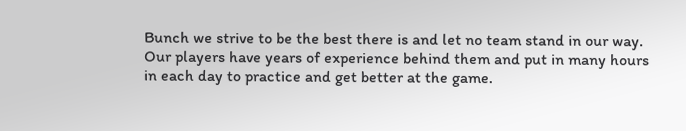Bunch we strive to be the best there is and let no team stand in our way. Our players have years of experience behind them and put in many hours in each day to practice and get better at the game.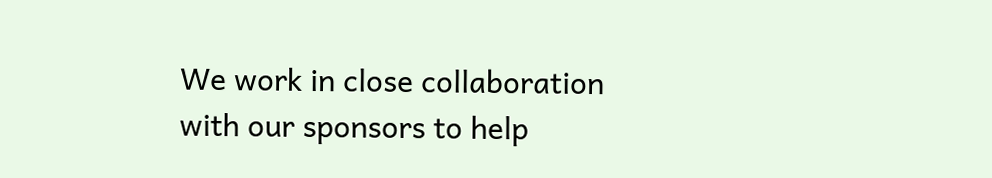We work in close collaboration with our sponsors to help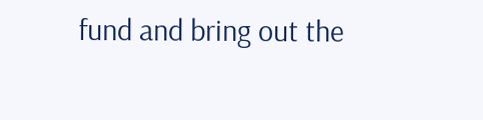fund and bring out the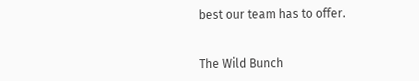best our team has to offer.


The Wild Bunch